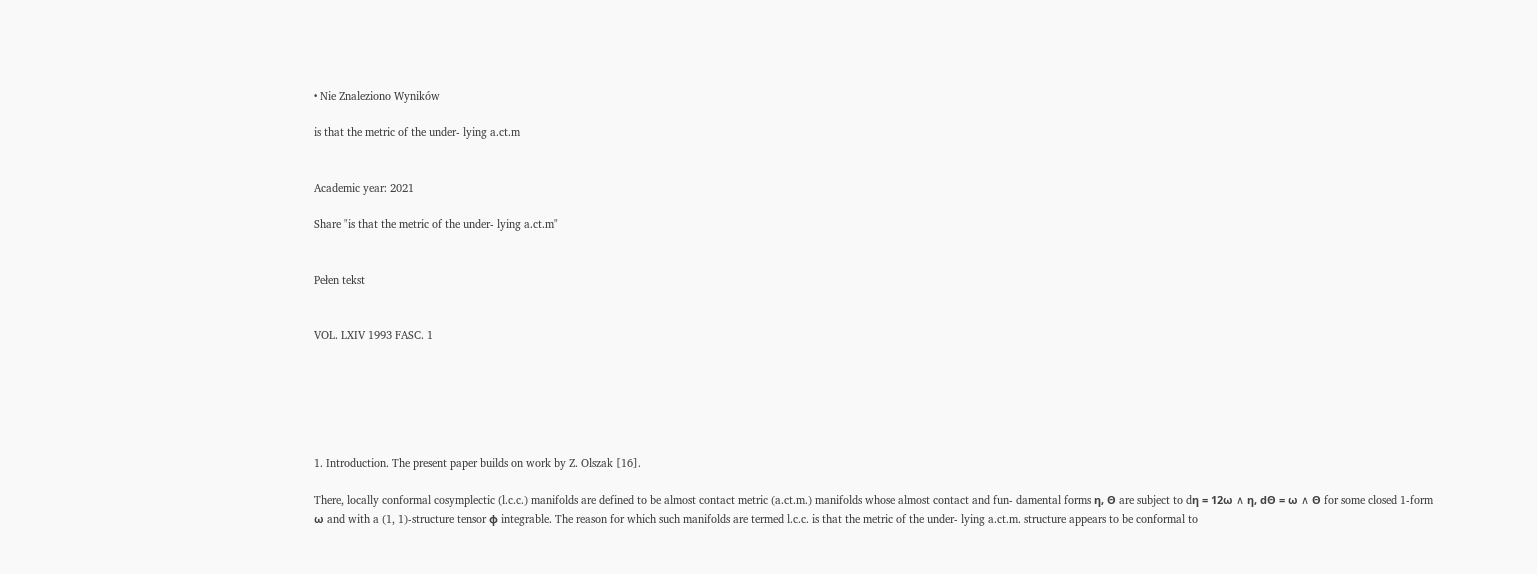• Nie Znaleziono Wyników

is that the metric of the under- lying a.ct.m


Academic year: 2021

Share "is that the metric of the under- lying a.ct.m"


Pełen tekst


VOL. LXIV 1993 FASC. 1






1. Introduction. The present paper builds on work by Z. Olszak [16].

There, locally conformal cosymplectic (l.c.c.) manifolds are defined to be almost contact metric (a.ct.m.) manifolds whose almost contact and fun- damental forms η, Θ are subject to dη = 12ω ∧ η, dΘ = ω ∧ Θ for some closed 1-form ω and with a (1, 1)-structure tensor ϕ integrable. The reason for which such manifolds are termed l.c.c. is that the metric of the under- lying a.ct.m. structure appears to be conformal to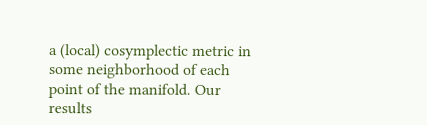a (local) cosymplectic metric in some neighborhood of each point of the manifold. Our results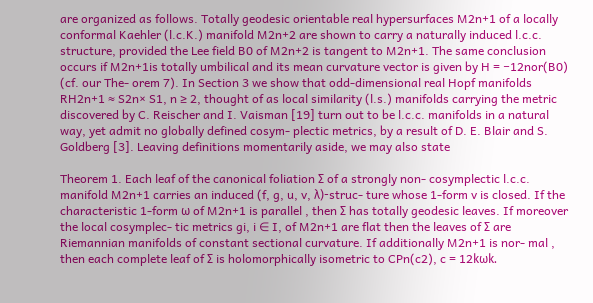are organized as follows. Totally geodesic orientable real hypersurfaces M2n+1 of a locally conformal Kaehler (l.c.K.) manifold M2n+2 are shown to carry a naturally induced l.c.c. structure, provided the Lee field B0 of M2n+2 is tangent to M2n+1. The same conclusion occurs if M2n+1is totally umbilical and its mean curvature vector is given by H = −12nor(B0) (cf. our The- orem 7). In Section 3 we show that odd-dimensional real Hopf manifolds RH2n+1 ≈ S2n× S1, n ≥ 2, thought of as local similarity (l.s.) manifolds carrying the metric discovered by C. Reischer and I. Vaisman [19] turn out to be l.c.c. manifolds in a natural way, yet admit no globally defined cosym- plectic metrics, by a result of D. E. Blair and S. Goldberg [3]. Leaving definitions momentarily aside, we may also state

Theorem 1. Each leaf of the canonical foliation Σ of a strongly non- cosymplectic l.c.c. manifold M2n+1 carries an induced (f, g, u, v, λ)-struc- ture whose 1-form v is closed. If the characteristic 1-form ω of M2n+1 is parallel , then Σ has totally geodesic leaves. If moreover the local cosymplec- tic metrics gi, i ∈ I, of M2n+1 are flat then the leaves of Σ are Riemannian manifolds of constant sectional curvature. If additionally M2n+1 is nor- mal , then each complete leaf of Σ is holomorphically isometric to CPn(c2), c = 12kωk.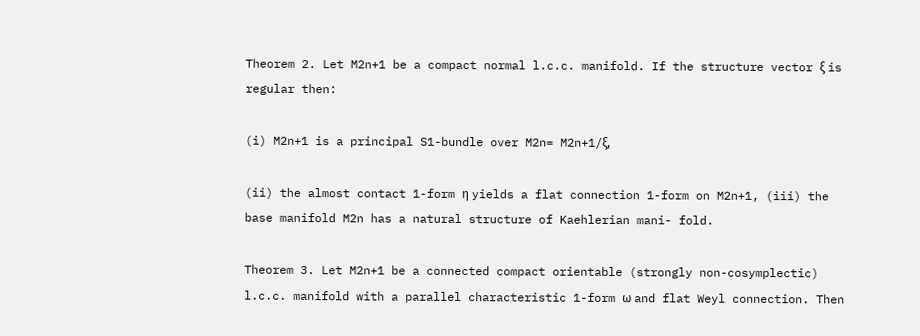Theorem 2. Let M2n+1 be a compact normal l.c.c. manifold. If the structure vector ξ is regular then:

(i) M2n+1 is a principal S1-bundle over M2n= M2n+1/ξ,

(ii) the almost contact 1-form η yields a flat connection 1-form on M2n+1, (iii) the base manifold M2n has a natural structure of Kaehlerian mani- fold.

Theorem 3. Let M2n+1 be a connected compact orientable (strongly non-cosymplectic) l.c.c. manifold with a parallel characteristic 1-form ω and flat Weyl connection. Then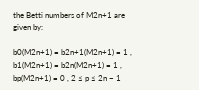the Betti numbers of M2n+1 are given by:

b0(M2n+1) = b2n+1(M2n+1) = 1 , b1(M2n+1) = b2n(M2n+1) = 1 , bp(M2n+1) = 0 , 2 ≤ p ≤ 2n − 1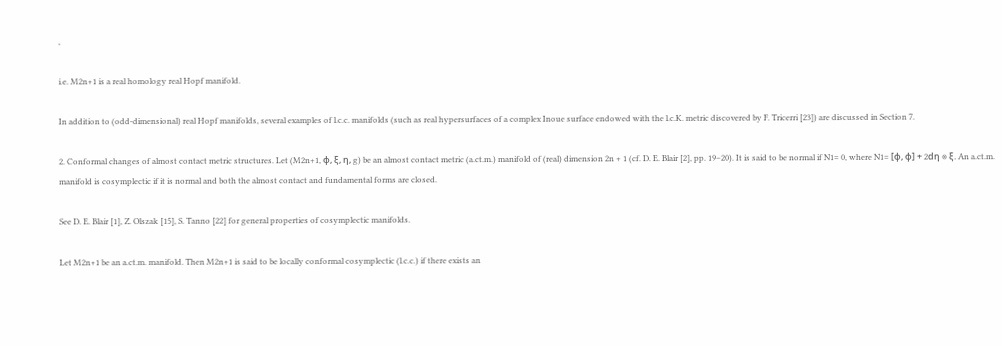,

i.e. M2n+1 is a real homology real Hopf manifold.

In addition to (odd-dimensional) real Hopf manifolds, several examples of l.c.c. manifolds (such as real hypersurfaces of a complex Inoue surface endowed with the l.c.K. metric discovered by F. Tricerri [23]) are discussed in Section 7.

2. Conformal changes of almost contact metric structures. Let (M2n+1, ϕ, ξ, η, g) be an almost contact metric (a.ct.m.) manifold of (real) dimension 2n + 1 (cf. D. E. Blair [2], pp. 19–20). It is said to be normal if N1= 0, where N1= [ϕ, ϕ] + 2dη ⊗ ξ. An a.ct.m. manifold is cosymplectic if it is normal and both the almost contact and fundamental forms are closed.

See D. E. Blair [1], Z. Olszak [15], S. Tanno [22] for general properties of cosymplectic manifolds.

Let M2n+1 be an a.ct.m. manifold. Then M2n+1 is said to be locally conformal cosymplectic (l.c.c.) if there exists an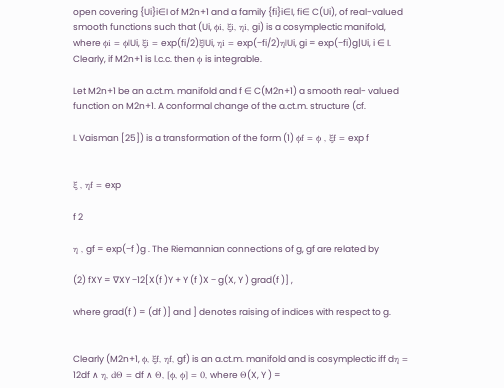open covering {Ui}i∈I of M2n+1 and a family {fi}i∈I, fi∈ C(Ui), of real-valued smooth functions such that (Ui, ϕi, ξi, ηi, gi) is a cosymplectic manifold, where ϕi = ϕ|Ui, ξi = exp(fi/2)ξ|Ui, ηi = exp(−fi/2)η|Ui, gi = exp(−fi)g|Ui, i ∈ I. Clearly, if M2n+1 is l.c.c. then ϕ is integrable.

Let M2n+1 be an a.ct.m. manifold and f ∈ C(M2n+1) a smooth real- valued function on M2n+1. A conformal change of the a.ct.m. structure (cf.

I. Vaisman [25]) is a transformation of the form (1) ϕf = ϕ , ξf = exp f


ξ , ηf = exp

f 2

η , gf = exp(−f )g . The Riemannian connections of g, gf are related by

(2) fXY = ∇XY −12[X(f )Y + Y (f )X − g(X, Y ) grad(f )] ,

where grad(f ) = (df )] and ] denotes raising of indices with respect to g.


Clearly (M2n+1, ϕ, ξf, ηf, gf) is an a.ct.m. manifold and is cosymplectic iff dη = 12df ∧ η, dΘ = df ∧ Θ, [ϕ, ϕ] = 0, where Θ(X, Y ) =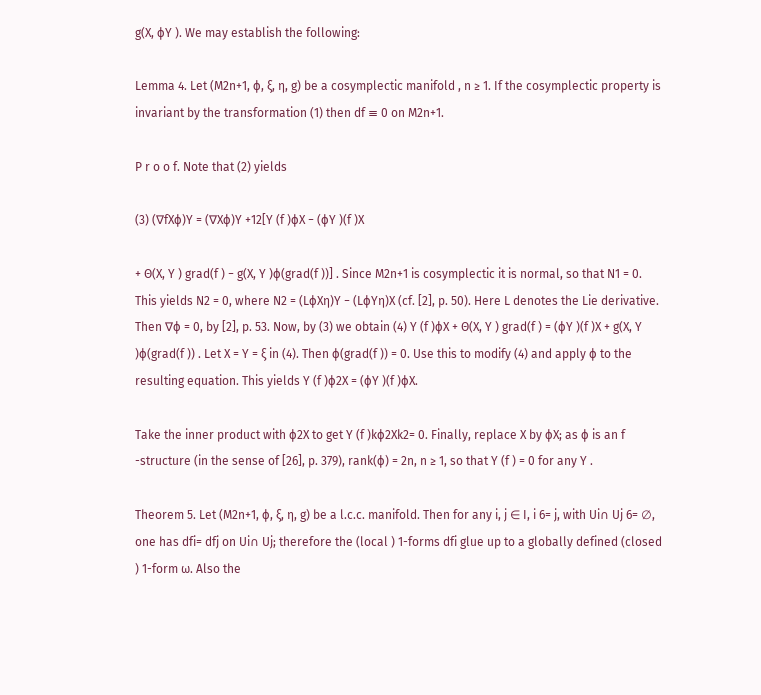g(X, ϕY ). We may establish the following:

Lemma 4. Let (M2n+1, ϕ, ξ, η, g) be a cosymplectic manifold , n ≥ 1. If the cosymplectic property is invariant by the transformation (1) then df ≡ 0 on M2n+1.

P r o o f. Note that (2) yields

(3) (∇fXϕ)Y = (∇Xϕ)Y +12[Y (f )ϕX − (ϕY )(f )X

+ Θ(X, Y ) grad(f ) − g(X, Y )ϕ(grad(f ))] . Since M2n+1 is cosymplectic it is normal, so that N1 = 0. This yields N2 = 0, where N2 = (LϕXη)Y − (LϕYη)X (cf. [2], p. 50). Here L denotes the Lie derivative. Then ∇ϕ = 0, by [2], p. 53. Now, by (3) we obtain (4) Y (f )ϕX + Θ(X, Y ) grad(f ) = (ϕY )(f )X + g(X, Y )ϕ(grad(f )) . Let X = Y = ξ in (4). Then ϕ(grad(f )) = 0. Use this to modify (4) and apply ϕ to the resulting equation. This yields Y (f )ϕ2X = (ϕY )(f )ϕX.

Take the inner product with ϕ2X to get Y (f )kϕ2Xk2= 0. Finally, replace X by ϕX; as ϕ is an f -structure (in the sense of [26], p. 379), rank(ϕ) = 2n, n ≥ 1, so that Y (f ) = 0 for any Y .

Theorem 5. Let (M2n+1, ϕ, ξ, η, g) be a l.c.c. manifold. Then for any i, j ∈ I, i 6= j, with Ui∩ Uj 6= ∅, one has dfi= dfj on Ui∩ Uj; therefore the (local ) 1-forms dfi glue up to a globally defined (closed ) 1-form ω. Also the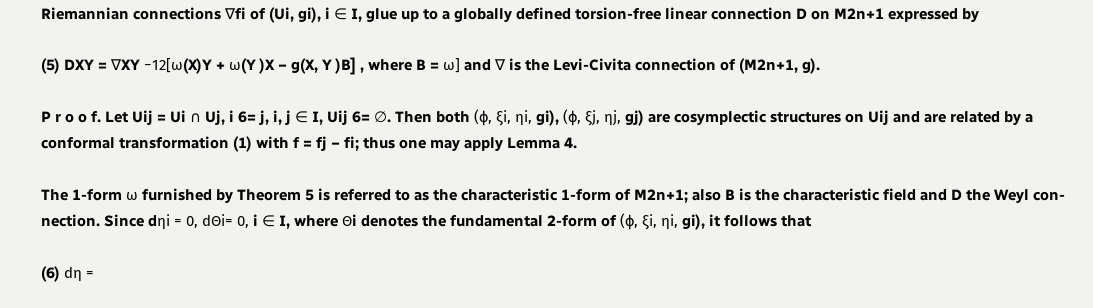Riemannian connections ∇fi of (Ui, gi), i ∈ I, glue up to a globally defined torsion-free linear connection D on M2n+1 expressed by

(5) DXY = ∇XY −12[ω(X)Y + ω(Y )X − g(X, Y )B] , where B = ω] and ∇ is the Levi-Civita connection of (M2n+1, g).

P r o o f. Let Uij = Ui ∩ Uj, i 6= j, i, j ∈ I, Uij 6= ∅. Then both (ϕ, ξi, ηi, gi), (ϕ, ξj, ηj, gj) are cosymplectic structures on Uij and are related by a conformal transformation (1) with f = fj − fi; thus one may apply Lemma 4.

The 1-form ω furnished by Theorem 5 is referred to as the characteristic 1-form of M2n+1; also B is the characteristic field and D the Weyl con- nection. Since dηi = 0, dΘi= 0, i ∈ I, where Θi denotes the fundamental 2-form of (ϕ, ξi, ηi, gi), it follows that

(6) dη =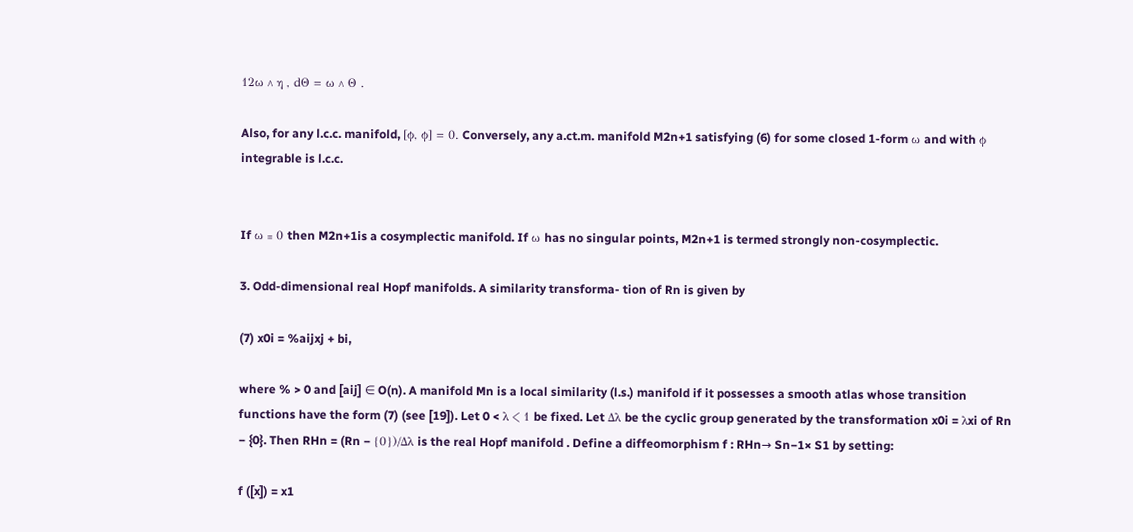12ω ∧ η , dΘ = ω ∧ Θ .

Also, for any l.c.c. manifold, [ϕ, ϕ] = 0. Conversely, any a.ct.m. manifold M2n+1 satisfying (6) for some closed 1-form ω and with ϕ integrable is l.c.c.


If ω ≡ 0 then M2n+1is a cosymplectic manifold. If ω has no singular points, M2n+1 is termed strongly non-cosymplectic.

3. Odd-dimensional real Hopf manifolds. A similarity transforma- tion of Rn is given by

(7) x0i = %aijxj + bi,

where % > 0 and [aij] ∈ O(n). A manifold Mn is a local similarity (l.s.) manifold if it possesses a smooth atlas whose transition functions have the form (7) (see [19]). Let 0 < λ < 1 be fixed. Let ∆λ be the cyclic group generated by the transformation x0i = λxi of Rn − {0}. Then RHn = (Rn − {0})/∆λ is the real Hopf manifold . Define a diffeomorphism f : RHn→ Sn−1× S1 by setting:

f ([x]) = x1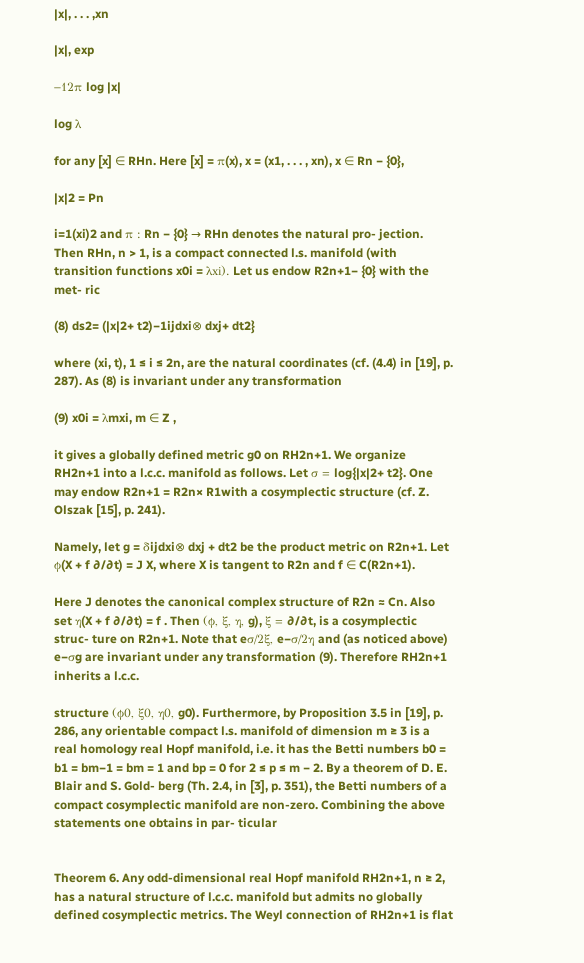|x|, . . . ,xn

|x|, exp

−12π log |x|

log λ

for any [x] ∈ RHn. Here [x] = π(x), x = (x1, . . . , xn), x ∈ Rn − {0},

|x|2 = Pn

i=1(xi)2 and π : Rn − {0} → RHn denotes the natural pro- jection. Then RHn, n > 1, is a compact connected l.s. manifold (with transition functions x0i = λxi). Let us endow R2n+1− {0} with the met- ric

(8) ds2= (|x|2+ t2)−1ijdxi⊗ dxj+ dt2}

where (xi, t), 1 ≤ i ≤ 2n, are the natural coordinates (cf. (4.4) in [19], p. 287). As (8) is invariant under any transformation

(9) x0i = λmxi, m ∈ Z ,

it gives a globally defined metric g0 on RH2n+1. We organize RH2n+1 into a l.c.c. manifold as follows. Let σ = log{|x|2+ t2}. One may endow R2n+1 = R2n× R1with a cosymplectic structure (cf. Z. Olszak [15], p. 241).

Namely, let g = δijdxi⊗ dxj + dt2 be the product metric on R2n+1. Let ϕ(X + f ∂/∂t) = J X, where X is tangent to R2n and f ∈ C(R2n+1).

Here J denotes the canonical complex structure of R2n ≈ Cn. Also set η(X + f ∂/∂t) = f . Then (ϕ, ξ, η, g), ξ = ∂/∂t, is a cosymplectic struc- ture on R2n+1. Note that eσ/2ξ, e−σ/2η and (as noticed above) e−σg are invariant under any transformation (9). Therefore RH2n+1 inherits a l.c.c.

structure (ϕ0, ξ0, η0, g0). Furthermore, by Proposition 3.5 in [19], p. 286, any orientable compact l.s. manifold of dimension m ≥ 3 is a real homology real Hopf manifold, i.e. it has the Betti numbers b0 = b1 = bm−1 = bm = 1 and bp = 0 for 2 ≤ p ≤ m − 2. By a theorem of D. E. Blair and S. Gold- berg (Th. 2.4, in [3], p. 351), the Betti numbers of a compact cosymplectic manifold are non-zero. Combining the above statements one obtains in par- ticular


Theorem 6. Any odd-dimensional real Hopf manifold RH2n+1, n ≥ 2, has a natural structure of l.c.c. manifold but admits no globally defined cosymplectic metrics. The Weyl connection of RH2n+1 is flat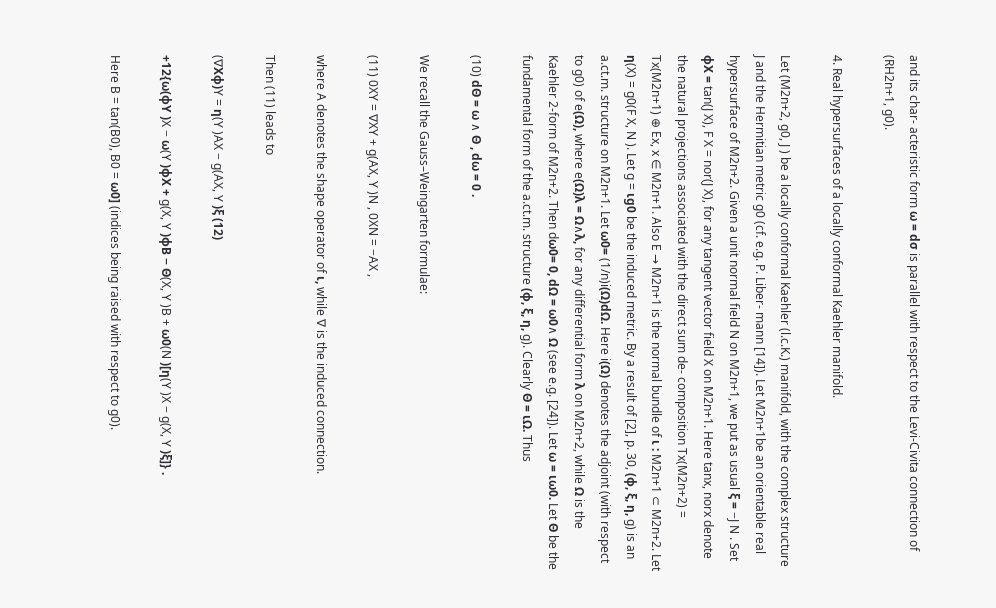and its char- acteristic form ω = dσ is parallel with respect to the Levi-Civita connection of (RH2n+1, g0).

4. Real hypersurfaces of a locally conformal Kaehler manifold.

Let (M2n+2, g0, J ) be a locally conformal Kaehler (l.c.K.) manifold, with the complex structure J and the Hermitian metric g0 (cf. e.g. P. Liber- mann [14]). Let M2n+1be an orientable real hypersurface of M2n+2. Given a unit normal field N on M2n+1, we put as usual ξ = −J N . Set ϕX = tan(J X), F X = nor(J X), for any tangent vector field X on M2n+1. Here tanx, norx denote the natural projections associated with the direct sum de- composition Tx(M2n+2) = Tx(M2n+1) ⊕ Ex, x ∈ M2n+1. Also E → M2n+1 is the normal bundle of ι : M2n+1 ⊂ M2n+2. Let η(X) = g0(F X, N ). Let g = ιg0 be the induced metric. By a result of [2], p. 30, (ϕ, ξ, η, g) is an a.ct.m. structure on M2n+1. Let ω0= (1/n)i(Ω)dΩ. Here i(Ω) denotes the adjoint (with respect to g0) of e(Ω), where e(Ω)λ = Ω∧λ, for any differential form λ on M2n+2, while Ω is the Kaehler 2-form of M2n+2. Then dω0= 0, dΩ = ω0∧ Ω (see e.g. [24]). Let ω = ιω0. Let Θ be the fundamental form of the a.ct.m. structure (ϕ, ξ, η, g). Clearly Θ = ιΩ. Thus

(10) dΘ = ω ∧ Θ , dω = 0 .

We recall the Gauss–Weingarten formulae:

(11) 0XY = ∇XY + g(AX, Y )N , 0XN = −AX ,

where A denotes the shape operator of ι, while ∇ is the induced connection.

Then (11) leads to

(∇Xϕ)Y = η(Y )AX − g(AX, Y )ξ (12)

+12{ω(ϕY )X − ω(Y )ϕX + g(X, Y )ϕB − Θ(X, Y )B + ω0(N )[η(Y )X − g(X, Y )ξ]} .

Here B = tan(B0), B0 = ω0] (indices being raised with respect to g0).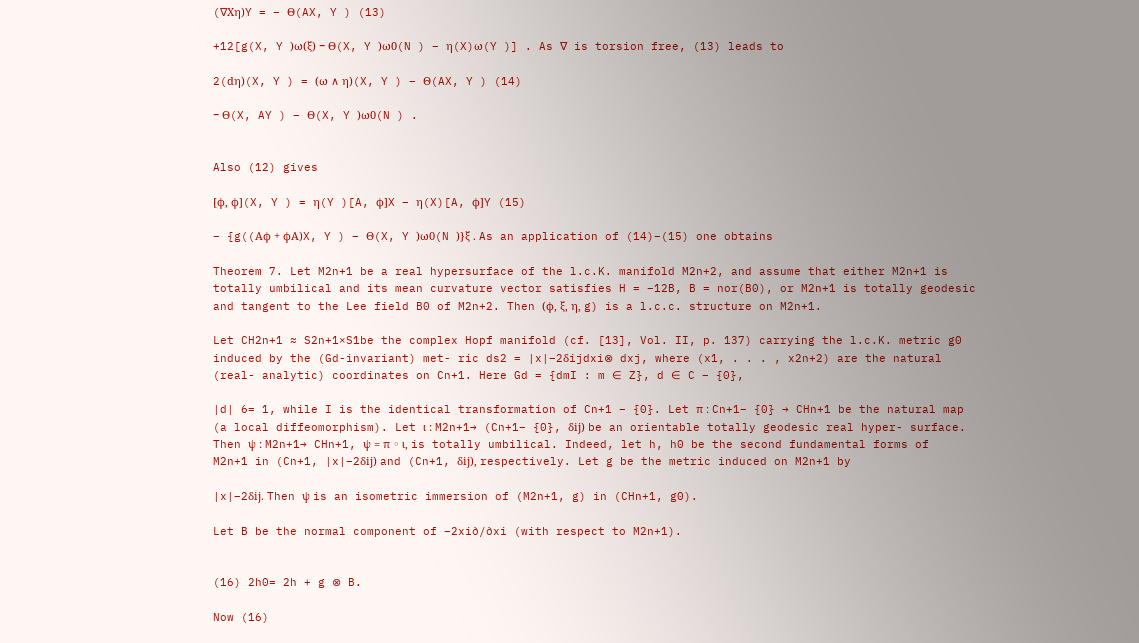(∇Xη)Y = − Θ(AX, Y ) (13)

+12[g(X, Y )ω(ξ) − Θ(X, Y )ω0(N ) − η(X)ω(Y )] . As ∇ is torsion free, (13) leads to

2(dη)(X, Y ) = (ω ∧ η)(X, Y ) − Θ(AX, Y ) (14)

− Θ(X, AY ) − Θ(X, Y )ω0(N ) .


Also (12) gives

[ϕ, ϕ](X, Y ) = η(Y )[A, ϕ]X − η(X)[A, ϕ]Y (15)

− {g((Aϕ + ϕA)X, Y ) − Θ(X, Y )ω0(N )}ξ . As an application of (14)–(15) one obtains

Theorem 7. Let M2n+1 be a real hypersurface of the l.c.K. manifold M2n+2, and assume that either M2n+1 is totally umbilical and its mean curvature vector satisfies H = −12B, B = nor(B0), or M2n+1 is totally geodesic and tangent to the Lee field B0 of M2n+2. Then (ϕ, ξ, η, g) is a l.c.c. structure on M2n+1.

Let CH2n+1 ≈ S2n+1×S1be the complex Hopf manifold (cf. [13], Vol. II, p. 137) carrying the l.c.K. metric g0 induced by the (Gd-invariant) met- ric ds2 = |x|−2δijdxi⊗ dxj, where (x1, . . . , x2n+2) are the natural (real- analytic) coordinates on Cn+1. Here Gd = {dmI : m ∈ Z}, d ∈ C − {0},

|d| 6= 1, while I is the identical transformation of Cn+1 − {0}. Let π : Cn+1− {0} → CHn+1 be the natural map (a local diffeomorphism). Let ι : M2n+1→ (Cn+1− {0}, δij) be an orientable totally geodesic real hyper- surface. Then ψ : M2n+1→ CHn+1, ψ = π ◦ ι, is totally umbilical. Indeed, let h, h0 be the second fundamental forms of M2n+1 in (Cn+1, |x|−2δij) and (Cn+1, δij), respectively. Let g be the metric induced on M2n+1 by

|x|−2δij. Then ψ is an isometric immersion of (M2n+1, g) in (CHn+1, g0).

Let B be the normal component of −2xi∂/∂xi (with respect to M2n+1).


(16) 2h0= 2h + g ⊗ B.

Now (16)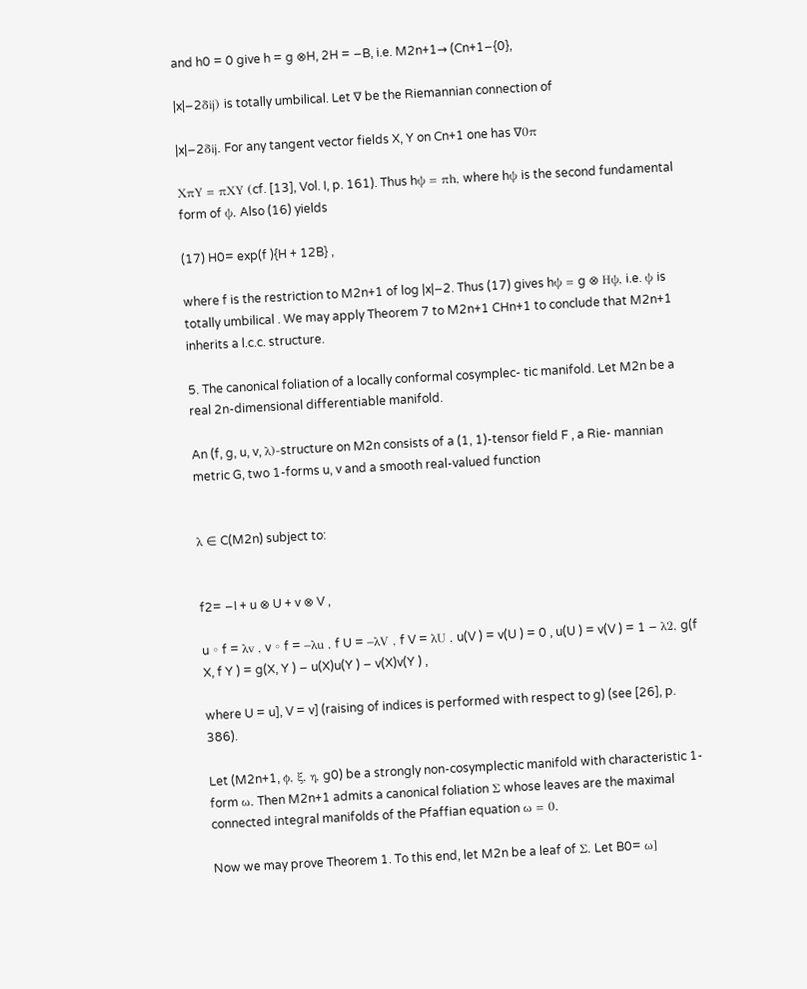and h0 = 0 give h = g ⊗H, 2H = −B, i.e. M2n+1→ (Cn+1−{0},

|x|−2δij) is totally umbilical. Let ∇ be the Riemannian connection of

|x|−2δij. For any tangent vector fields X, Y on Cn+1 one has ∇0π

XπY = πXY (cf. [13], Vol. I, p. 161). Thus hψ = πh, where hψ is the second fundamental form of ψ. Also (16) yields

(17) H0= exp(f ){H + 12B} ,

where f is the restriction to M2n+1 of log |x|−2. Thus (17) gives hψ = g ⊗ Hψ, i.e. ψ is totally umbilical . We may apply Theorem 7 to M2n+1 CHn+1 to conclude that M2n+1 inherits a l.c.c. structure.

5. The canonical foliation of a locally conformal cosymplec- tic manifold. Let M2n be a real 2n-dimensional differentiable manifold.

An (f, g, u, v, λ)-structure on M2n consists of a (1, 1)-tensor field F , a Rie- mannian metric G, two 1-forms u, v and a smooth real-valued function


λ ∈ C(M2n) subject to:


f2= −I + u ⊗ U + v ⊗ V ,

u ◦ f = λv , v ◦ f = −λu , f U = −λV , f V = λU , u(V ) = v(U ) = 0 , u(U ) = v(V ) = 1 − λ2, g(f X, f Y ) = g(X, Y ) − u(X)u(Y ) − v(X)v(Y ) ,

where U = u], V = v] (raising of indices is performed with respect to g) (see [26], p. 386).

Let (M2n+1, ϕ, ξ, η, g0) be a strongly non-cosymplectic manifold with characteristic 1-form ω. Then M2n+1 admits a canonical foliation Σ whose leaves are the maximal connected integral manifolds of the Pfaffian equation ω = 0.

Now we may prove Theorem 1. To this end, let M2n be a leaf of Σ. Let B0= ω]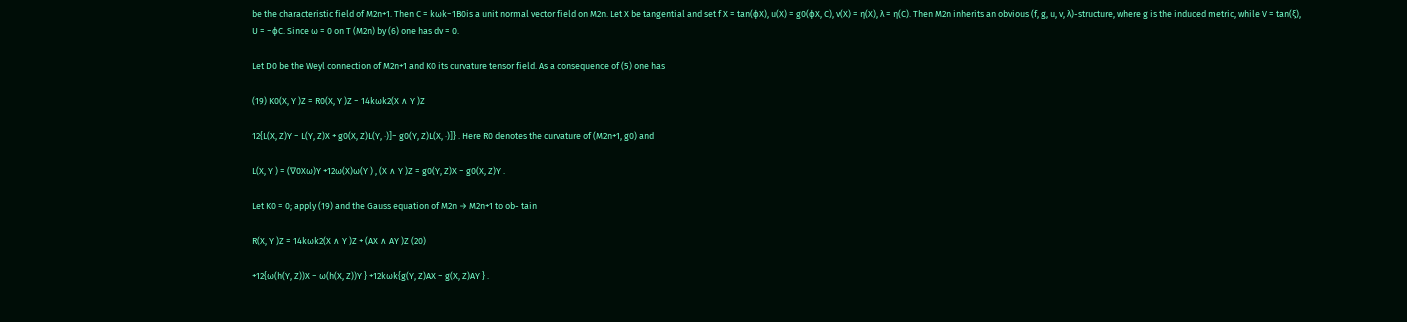be the characteristic field of M2n+1. Then C = kωk−1B0is a unit normal vector field on M2n. Let X be tangential and set f X = tan(ϕX), u(X) = g0(ϕX, C), v(X) = η(X), λ = η(C). Then M2n inherits an obvious (f, g, u, v, λ)-structure, where g is the induced metric, while V = tan(ξ), U = −ϕC. Since ω = 0 on T (M2n) by (6) one has dv = 0.

Let D0 be the Weyl connection of M2n+1 and K0 its curvature tensor field. As a consequence of (5) one has

(19) K0(X, Y )Z = R0(X, Y )Z − 14kωk2(X ∧ Y )Z

12{L(X, Z)Y − L(Y, Z)X + g0(X, Z)L(Y, ·)]− g0(Y, Z)L(X, ·)]} . Here R0 denotes the curvature of (M2n+1, g0) and

L(X, Y ) = (∇0Xω)Y +12ω(X)ω(Y ) , (X ∧ Y )Z = g0(Y, Z)X − g0(X, Z)Y .

Let K0 = 0; apply (19) and the Gauss equation of M2n → M2n+1 to ob- tain

R(X, Y )Z = 14kωk2(X ∧ Y )Z + (AX ∧ AY )Z (20)

+12{ω(h(Y, Z))X − ω(h(X, Z))Y } +12kωk{g(Y, Z)AX − g(X, Z)AY } .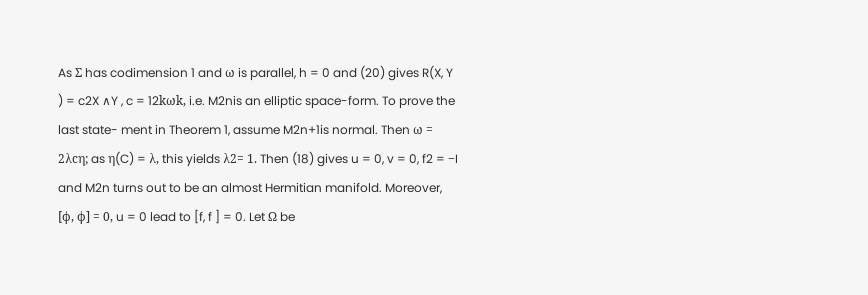As Σ has codimension 1 and ω is parallel, h = 0 and (20) gives R(X, Y ) = c2X ∧Y , c = 12kωk, i.e. M2nis an elliptic space-form. To prove the last state- ment in Theorem 1, assume M2n+1is normal. Then ω = 2λcη; as η(C) = λ, this yields λ2= 1. Then (18) gives u = 0, v = 0, f2 = −I and M2n turns out to be an almost Hermitian manifold. Moreover, [ϕ, ϕ] = 0, u = 0 lead to [f, f ] = 0. Let Ω be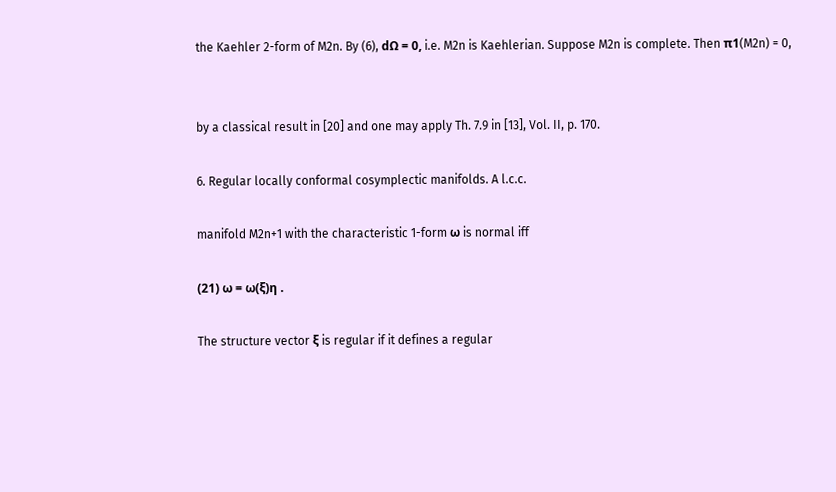the Kaehler 2-form of M2n. By (6), dΩ = 0, i.e. M2n is Kaehlerian. Suppose M2n is complete. Then π1(M2n) = 0,


by a classical result in [20] and one may apply Th. 7.9 in [13], Vol. II, p. 170.

6. Regular locally conformal cosymplectic manifolds. A l.c.c.

manifold M2n+1 with the characteristic 1-form ω is normal iff

(21) ω = ω(ξ)η .

The structure vector ξ is regular if it defines a regular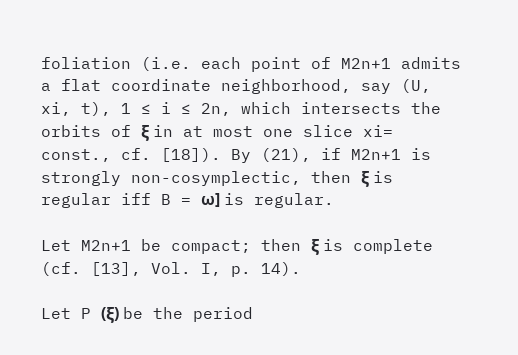foliation (i.e. each point of M2n+1 admits a flat coordinate neighborhood, say (U, xi, t), 1 ≤ i ≤ 2n, which intersects the orbits of ξ in at most one slice xi= const., cf. [18]). By (21), if M2n+1 is strongly non-cosymplectic, then ξ is regular iff B = ω] is regular.

Let M2n+1 be compact; then ξ is complete (cf. [13], Vol. I, p. 14).

Let P (ξ) be the period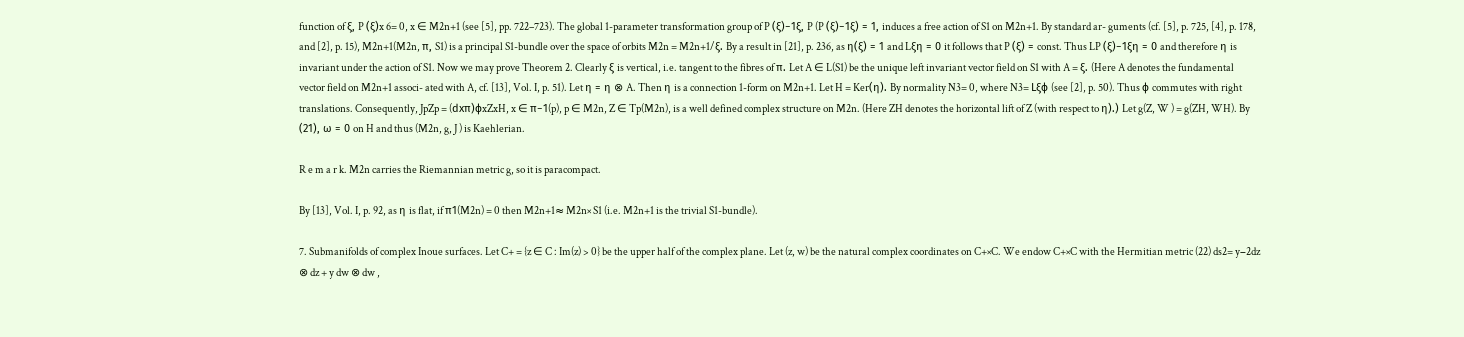function of ξ, P (ξ)x 6= 0, x ∈ M2n+1 (see [5], pp. 722–723). The global 1-parameter transformation group of P (ξ)−1ξ, P (P (ξ)−1ξ) = 1, induces a free action of S1 on M2n+1. By standard ar- guments (cf. [5], p. 725, [4], p. 178, and [2], p. 15), M2n+1(M2n, π, S1) is a principal S1-bundle over the space of orbits M2n = M2n+1/ξ. By a result in [21], p. 236, as η(ξ) = 1 and Lξη = 0 it follows that P (ξ) = const. Thus LP (ξ)−1ξη = 0 and therefore η is invariant under the action of S1. Now we may prove Theorem 2. Clearly ξ is vertical, i.e. tangent to the fibres of π. Let A ∈ L(S1) be the unique left invariant vector field on S1 with A = ξ. (Here A denotes the fundamental vector field on M2n+1 associ- ated with A, cf. [13], Vol. I, p. 51). Let η = η ⊗ A. Then η is a connection 1-form on M2n+1. Let H = Ker(η). By normality N3= 0, where N3= Lξϕ (see [2], p. 50). Thus ϕ commutes with right translations. Consequently, JpZp = (dxπ)ϕxZxH, x ∈ π−1(p), p ∈ M2n, Z ∈ Tp(M2n), is a well defined complex structure on M2n. (Here ZH denotes the horizontal lift of Z (with respect to η).) Let g(Z, W ) = g(ZH, WH). By (21), ω = 0 on H and thus (M2n, g, J ) is Kaehlerian.

R e m a r k. M2n carries the Riemannian metric g, so it is paracompact.

By [13], Vol. I, p. 92, as η is flat, if π1(M2n) = 0 then M2n+1≈ M2n× S1 (i.e. M2n+1 is the trivial S1-bundle).

7. Submanifolds of complex Inoue surfaces. Let C+ = {z ∈ C : Im(z) > 0} be the upper half of the complex plane. Let (z, w) be the natural complex coordinates on C+×C. We endow C+×C with the Hermitian metric (22) ds2= y−2dz ⊗ dz + y dw ⊗ dw ,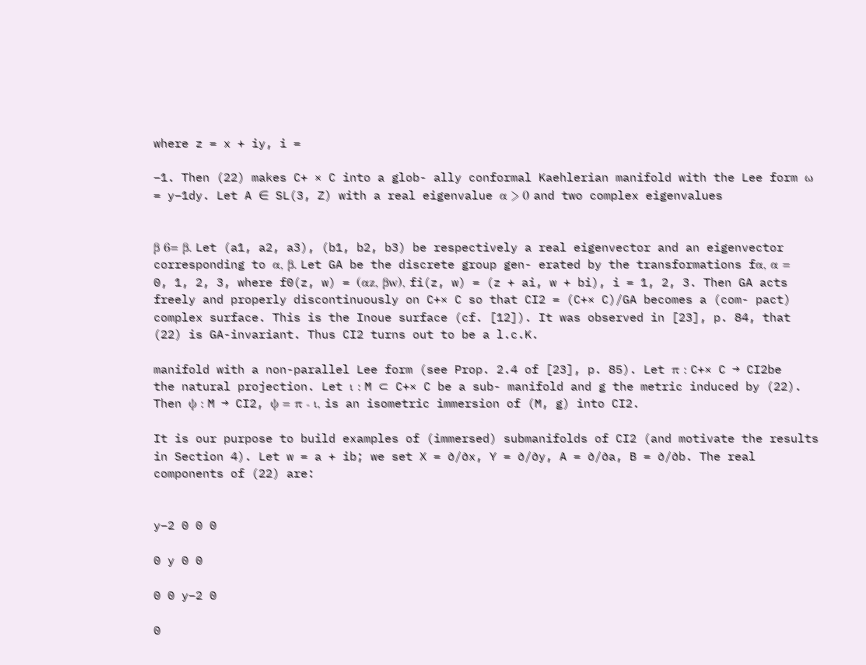where z = x + iy, i =

−1. Then (22) makes C+ × C into a glob- ally conformal Kaehlerian manifold with the Lee form ω = y−1dy. Let A ∈ SL(3, Z) with a real eigenvalue α > 0 and two complex eigenvalues


β 6= β. Let (a1, a2, a3), (b1, b2, b3) be respectively a real eigenvector and an eigenvector corresponding to α, β. Let GA be the discrete group gen- erated by the transformations fα, α = 0, 1, 2, 3, where f0(z, w) = (αz, βw), fi(z, w) = (z + ai, w + bi), i = 1, 2, 3. Then GA acts freely and properly discontinuously on C+× C so that CI2 = (C+× C)/GA becomes a (com- pact) complex surface. This is the Inoue surface (cf. [12]). It was observed in [23], p. 84, that (22) is GA-invariant. Thus CI2 turns out to be a l.c.K.

manifold with a non-parallel Lee form (see Prop. 2.4 of [23], p. 85). Let π : C+× C → CI2be the natural projection. Let ι : M ⊂ C+× C be a sub- manifold and g the metric induced by (22). Then ψ : M → CI2, ψ = π ◦ ι, is an isometric immersion of (M, g) into CI2.

It is our purpose to build examples of (immersed) submanifolds of CI2 (and motivate the results in Section 4). Let w = a + ib; we set X = ∂/∂x, Y = ∂/∂y, A = ∂/∂a, B = ∂/∂b. The real components of (22) are:


y−2 0 0 0

0 y 0 0

0 0 y−2 0

0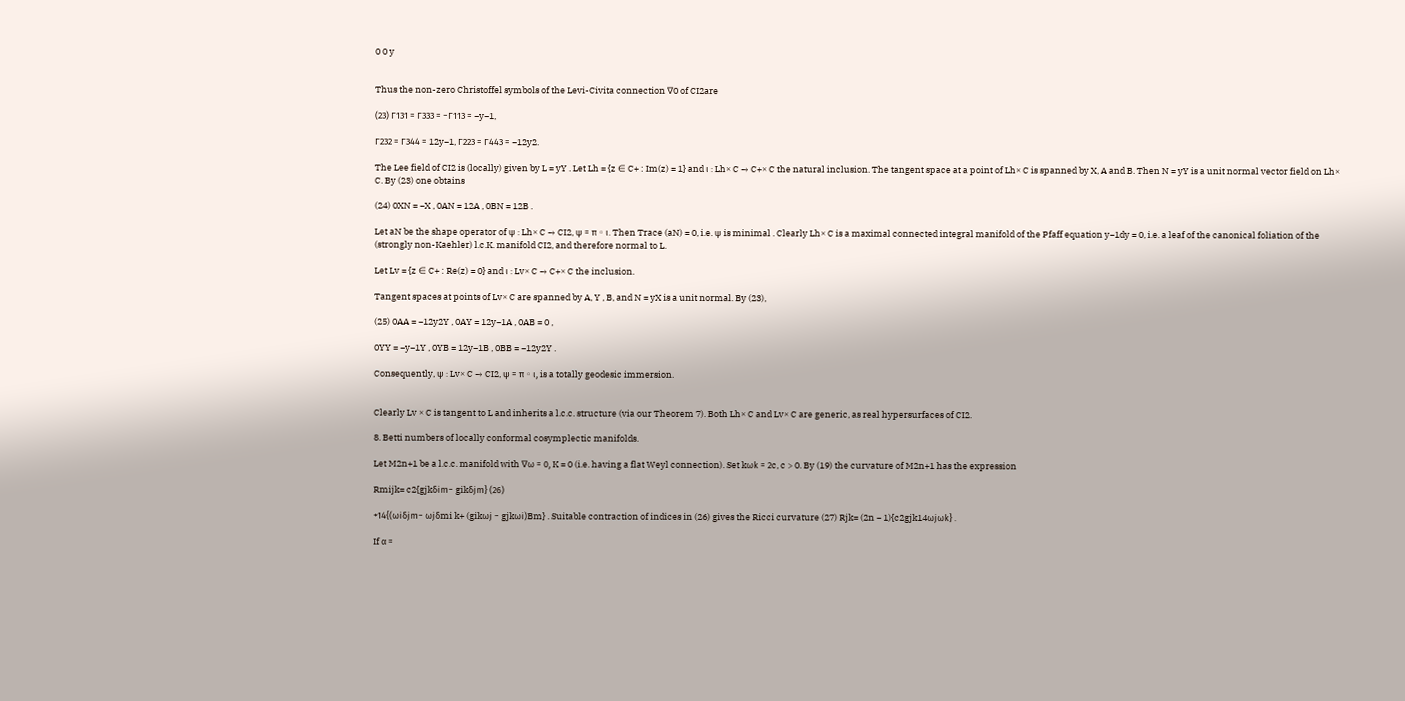0 0 y


Thus the non-zero Christoffel symbols of the Levi-Civita connection ∇0 of CI2are

(23) Γ131 = Γ333 = −Γ113 = −y−1,

Γ232 = Γ344 = 12y−1, Γ223 = Γ443 = −12y2.

The Lee field of CI2 is (locally) given by L = yY . Let Lh = {z ∈ C+ : Im(z) = 1} and ι : Lh× C → C+× C the natural inclusion. The tangent space at a point of Lh× C is spanned by X, A and B. Then N = yY is a unit normal vector field on Lh× C. By (23) one obtains

(24) 0XN = −X , 0AN = 12A , 0BN = 12B .

Let aN be the shape operator of ψ : Lh× C → CI2, ψ = π ◦ ι. Then Trace (aN) = 0, i.e. ψ is minimal . Clearly Lh× C is a maximal connected integral manifold of the Pfaff equation y−1dy = 0, i.e. a leaf of the canonical foliation of the (strongly non-Kaehler) l.c.K. manifold CI2, and therefore normal to L.

Let Lv = {z ∈ C+ : Re(z) = 0} and ι : Lv× C → C+× C the inclusion.

Tangent spaces at points of Lv× C are spanned by A, Y , B, and N = yX is a unit normal. By (23),

(25) 0AA = −12y2Y , 0AY = 12y−1A , 0AB = 0 ,

0YY = −y−1Y , 0YB = 12y−1B , 0BB = −12y2Y .

Consequently, ψ : Lv× C → CI2, ψ = π ◦ ι, is a totally geodesic immersion.


Clearly Lv × C is tangent to L and inherits a l.c.c. structure (via our Theorem 7). Both Lh× C and Lv× C are generic, as real hypersurfaces of CI2.

8. Betti numbers of locally conformal cosymplectic manifolds.

Let M2n+1 be a l.c.c. manifold with ∇ω = 0, K = 0 (i.e. having a flat Weyl connection). Set kωk = 2c, c > 0. By (19) the curvature of M2n+1 has the expression

Rmijk= c2{gjkδim− gikδjm} (26)

+14{(ωiδjm− ωjδmi k+ (gikωj − gjkωi)Bm} . Suitable contraction of indices in (26) gives the Ricci curvature (27) Rjk= (2n − 1){c2gjk14ωjωk} .

If α =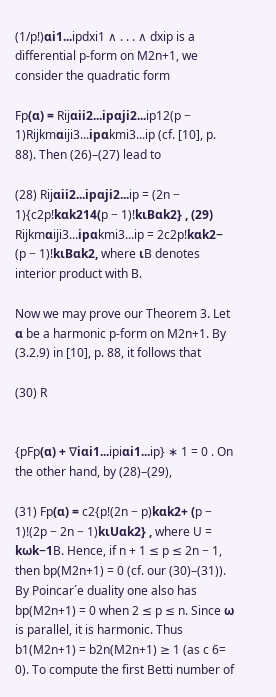(1/p!)αi1...ipdxi1 ∧ . . . ∧ dxip is a differential p-form on M2n+1, we consider the quadratic form

Fp(α) = Rijαii2...ipαji2...ip12(p − 1)Rijkmαiji3...ipαkmi3...ip (cf. [10], p. 88). Then (26)–(27) lead to

(28) Rijαii2...ipαji2...ip = (2n − 1){c2p!kαk214(p − 1)!kιBαk2} , (29) Rijkmαiji3...ipαkmi3...ip = 2c2p!kαk2− (p − 1)!kιBαk2, where ιB denotes interior product with B.

Now we may prove our Theorem 3. Let α be a harmonic p-form on M2n+1. By (3.2.9) in [10], p. 88, it follows that

(30) R


{pFp(α) + ∇iαi1...ipiαi1...ip} ∗ 1 = 0 . On the other hand, by (28)–(29),

(31) Fp(α) = c2{p!(2n − p)kαk2+ (p − 1)!(2p − 2n − 1)kιUαk2} , where U = kωk−1B. Hence, if n + 1 ≤ p ≤ 2n − 1, then bp(M2n+1) = 0 (cf. our (30)–(31)). By Poincar´e duality one also has bp(M2n+1) = 0 when 2 ≤ p ≤ n. Since ω is parallel, it is harmonic. Thus b1(M2n+1) = b2n(M2n+1) ≥ 1 (as c 6= 0). To compute the first Betti number of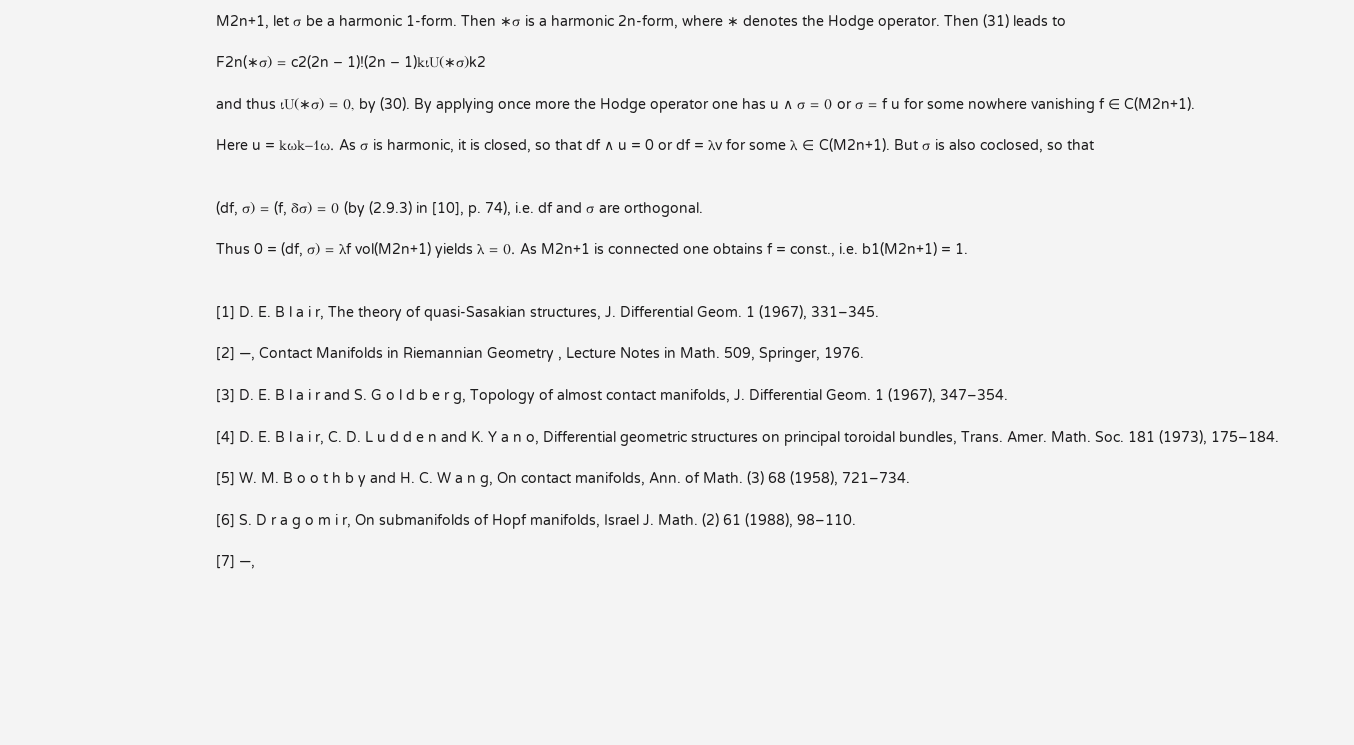M2n+1, let σ be a harmonic 1-form. Then ∗σ is a harmonic 2n-form, where ∗ denotes the Hodge operator. Then (31) leads to

F2n(∗σ) = c2(2n − 1)!(2n − 1)kιU(∗σ)k2

and thus ιU(∗σ) = 0, by (30). By applying once more the Hodge operator one has u ∧ σ = 0 or σ = f u for some nowhere vanishing f ∈ C(M2n+1).

Here u = kωk−1ω. As σ is harmonic, it is closed, so that df ∧ u = 0 or df = λv for some λ ∈ C(M2n+1). But σ is also coclosed, so that


(df, σ) = (f, δσ) = 0 (by (2.9.3) in [10], p. 74), i.e. df and σ are orthogonal.

Thus 0 = (df, σ) = λf vol(M2n+1) yields λ = 0. As M2n+1 is connected one obtains f = const., i.e. b1(M2n+1) = 1.


[1] D. E. B l a i r, The theory of quasi-Sasakian structures, J. Differential Geom. 1 (1967), 331–345.

[2] —, Contact Manifolds in Riemannian Geometry , Lecture Notes in Math. 509, Springer, 1976.

[3] D. E. B l a i r and S. G o l d b e r g, Topology of almost contact manifolds, J. Differential Geom. 1 (1967), 347–354.

[4] D. E. B l a i r, C. D. L u d d e n and K. Y a n o, Differential geometric structures on principal toroidal bundles, Trans. Amer. Math. Soc. 181 (1973), 175–184.

[5] W. M. B o o t h b y and H. C. W a n g, On contact manifolds, Ann. of Math. (3) 68 (1958), 721–734.

[6] S. D r a g o m i r, On submanifolds of Hopf manifolds, Israel J. Math. (2) 61 (1988), 98–110.

[7] —,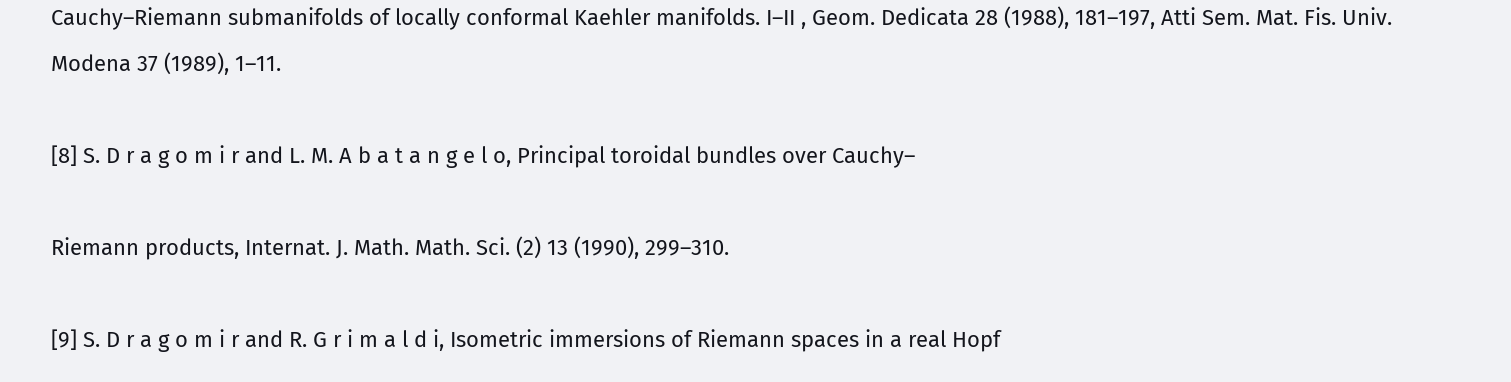Cauchy–Riemann submanifolds of locally conformal Kaehler manifolds. I–II , Geom. Dedicata 28 (1988), 181–197, Atti Sem. Mat. Fis. Univ. Modena 37 (1989), 1–11.

[8] S. D r a g o m i r and L. M. A b a t a n g e l o, Principal toroidal bundles over Cauchy–

Riemann products, Internat. J. Math. Math. Sci. (2) 13 (1990), 299–310.

[9] S. D r a g o m i r and R. G r i m a l d i, Isometric immersions of Riemann spaces in a real Hopf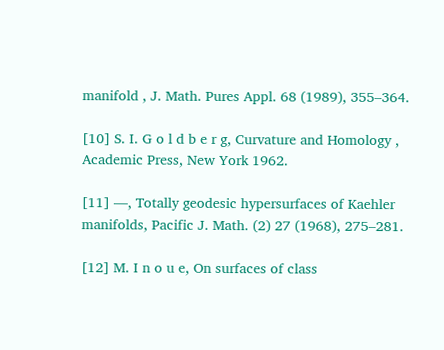manifold , J. Math. Pures Appl. 68 (1989), 355–364.

[10] S. I. G o l d b e r g, Curvature and Homology , Academic Press, New York 1962.

[11] —, Totally geodesic hypersurfaces of Kaehler manifolds, Pacific J. Math. (2) 27 (1968), 275–281.

[12] M. I n o u e, On surfaces of class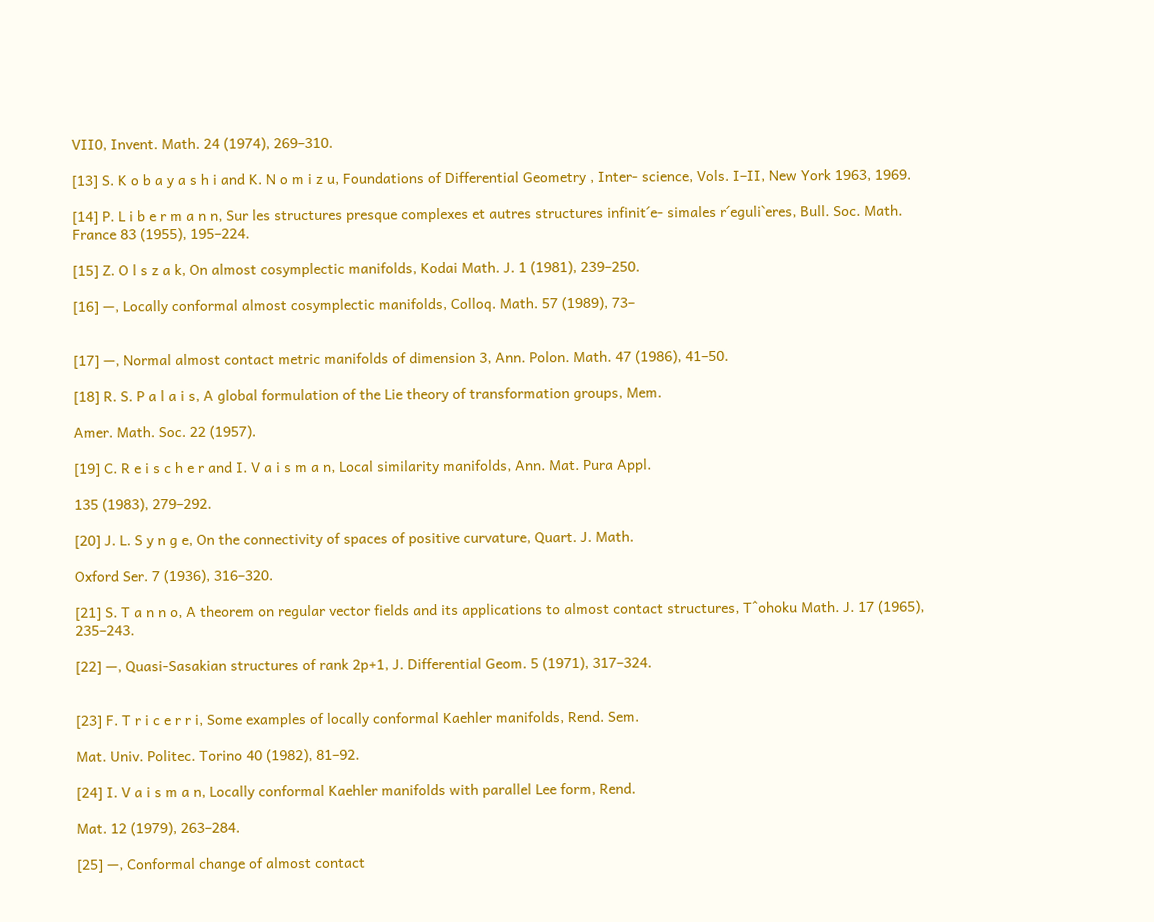VII0, Invent. Math. 24 (1974), 269–310.

[13] S. K o b a y a s h i and K. N o m i z u, Foundations of Differential Geometry , Inter- science, Vols. I–II, New York 1963, 1969.

[14] P. L i b e r m a n n, Sur les structures presque complexes et autres structures infinit´e- simales r´eguli`eres, Bull. Soc. Math. France 83 (1955), 195–224.

[15] Z. O l s z a k, On almost cosymplectic manifolds, Kodai Math. J. 1 (1981), 239–250.

[16] —, Locally conformal almost cosymplectic manifolds, Colloq. Math. 57 (1989), 73–


[17] —, Normal almost contact metric manifolds of dimension 3, Ann. Polon. Math. 47 (1986), 41–50.

[18] R. S. P a l a i s, A global formulation of the Lie theory of transformation groups, Mem.

Amer. Math. Soc. 22 (1957).

[19] C. R e i s c h e r and I. V a i s m a n, Local similarity manifolds, Ann. Mat. Pura Appl.

135 (1983), 279–292.

[20] J. L. S y n g e, On the connectivity of spaces of positive curvature, Quart. J. Math.

Oxford Ser. 7 (1936), 316–320.

[21] S. T a n n o, A theorem on regular vector fields and its applications to almost contact structures, Tˆohoku Math. J. 17 (1965), 235–243.

[22] —, Quasi-Sasakian structures of rank 2p+1, J. Differential Geom. 5 (1971), 317–324.


[23] F. T r i c e r r i, Some examples of locally conformal Kaehler manifolds, Rend. Sem.

Mat. Univ. Politec. Torino 40 (1982), 81–92.

[24] I. V a i s m a n, Locally conformal Kaehler manifolds with parallel Lee form, Rend.

Mat. 12 (1979), 263–284.

[25] —, Conformal change of almost contact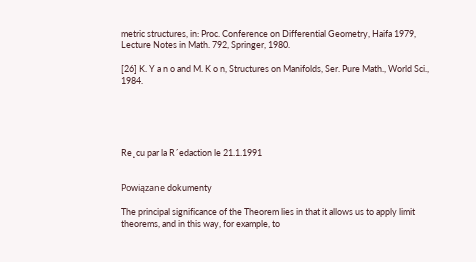metric structures, in: Proc. Conference on Differential Geometry, Haifa 1979, Lecture Notes in Math. 792, Springer, 1980.

[26] K. Y a n o and M. K o n, Structures on Manifolds, Ser. Pure Math., World Sci., 1984.





Re¸cu par la R´edaction le 21.1.1991


Powiązane dokumenty

The principal significance of the Theorem lies in that it allows us to apply limit theorems, and in this way, for example, to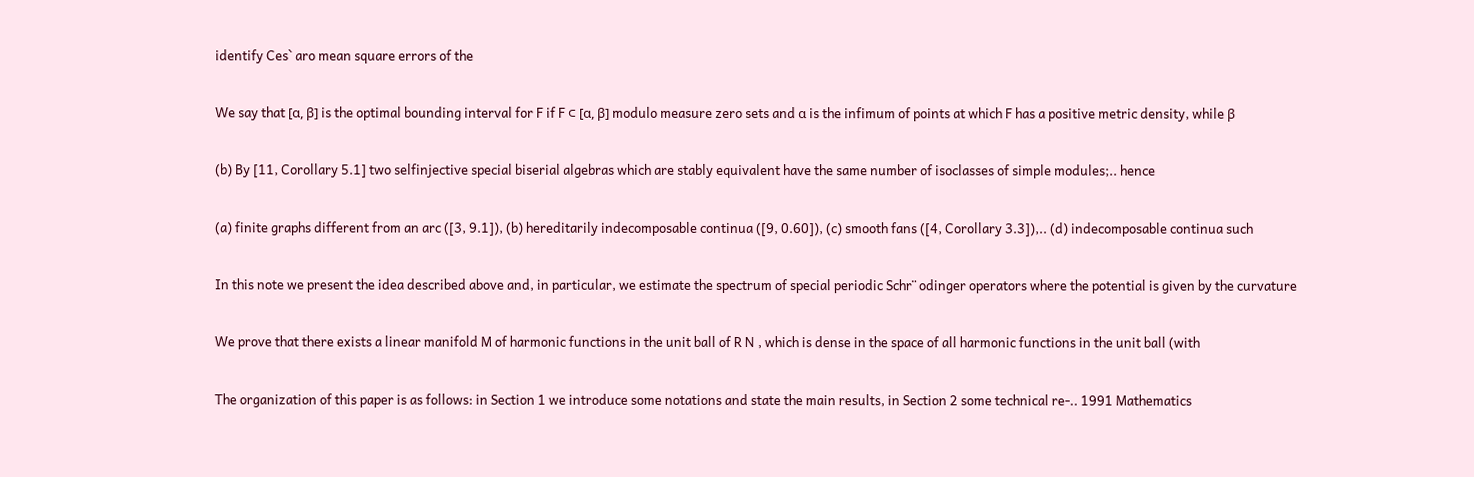identify Ces` aro mean square errors of the

We say that [α, β] is the optimal bounding interval for F if F ⊂ [α, β] modulo measure zero sets and α is the infimum of points at which F has a positive metric density, while β

(b) By [11, Corollary 5.1] two selfinjective special biserial algebras which are stably equivalent have the same number of isoclasses of simple modules;.. hence

(a) finite graphs different from an arc ([3, 9.1]), (b) hereditarily indecomposable continua ([9, 0.60]), (c) smooth fans ([4, Corollary 3.3]),.. (d) indecomposable continua such

In this note we present the idea described above and, in particular, we estimate the spectrum of special periodic Schr¨ odinger operators where the potential is given by the curvature

We prove that there exists a linear manifold M of harmonic functions in the unit ball of R N , which is dense in the space of all harmonic functions in the unit ball (with

The organization of this paper is as follows: in Section 1 we introduce some notations and state the main results, in Section 2 some technical re-.. 1991 Mathematics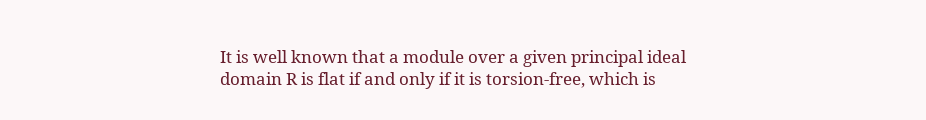It is well known that a module over a given principal ideal domain R is flat if and only if it is torsion-free, which is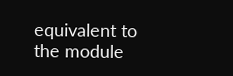equivalent to the module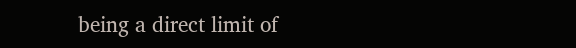being a direct limit of